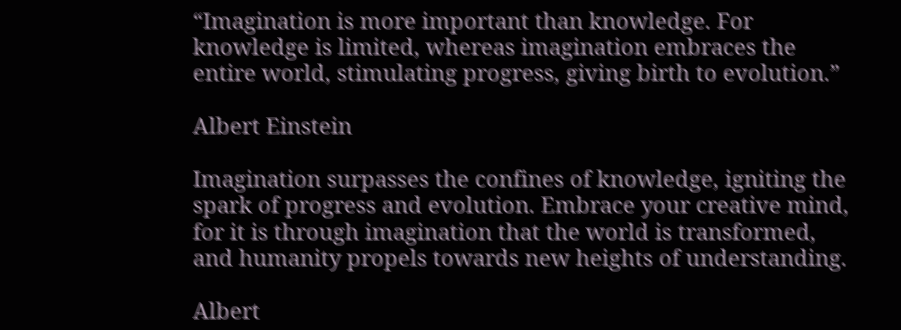“Imagination is more important than knowledge. For knowledge is limited, whereas imagination embraces the entire world, stimulating progress, giving birth to evolution.”

Albert Einstein

Imagination surpasses the confines of knowledge, igniting the spark of progress and evolution. Embrace your creative mind, for it is through imagination that the world is transformed, and humanity propels towards new heights of understanding.

Albert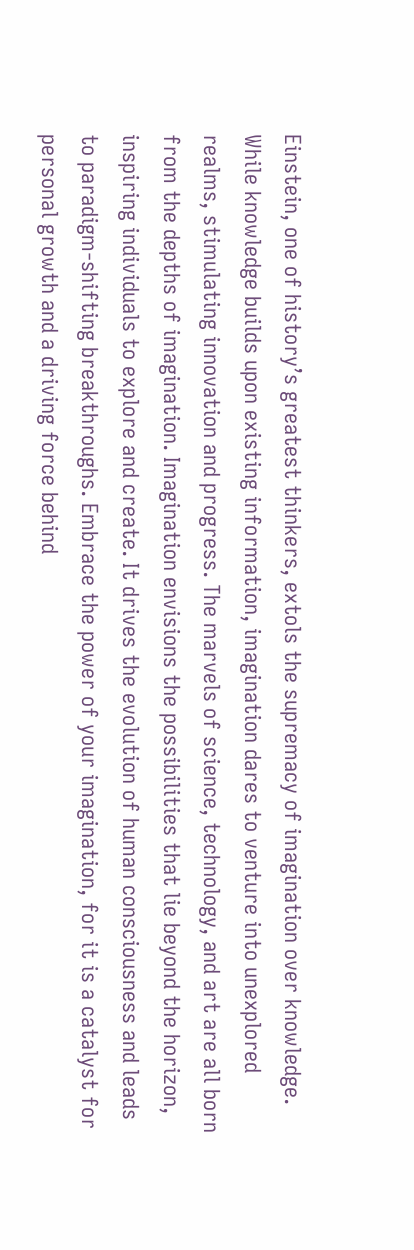Einstein, one of history’s greatest thinkers, extols the supremacy of imagination over knowledge. While knowledge builds upon existing information, imagination dares to venture into unexplored realms, stimulating innovation and progress. The marvels of science, technology, and art are all born from the depths of imagination. Imagination envisions the possibilities that lie beyond the horizon, inspiring individuals to explore and create. It drives the evolution of human consciousness and leads to paradigm-shifting breakthroughs. Embrace the power of your imagination, for it is a catalyst for personal growth and a driving force behind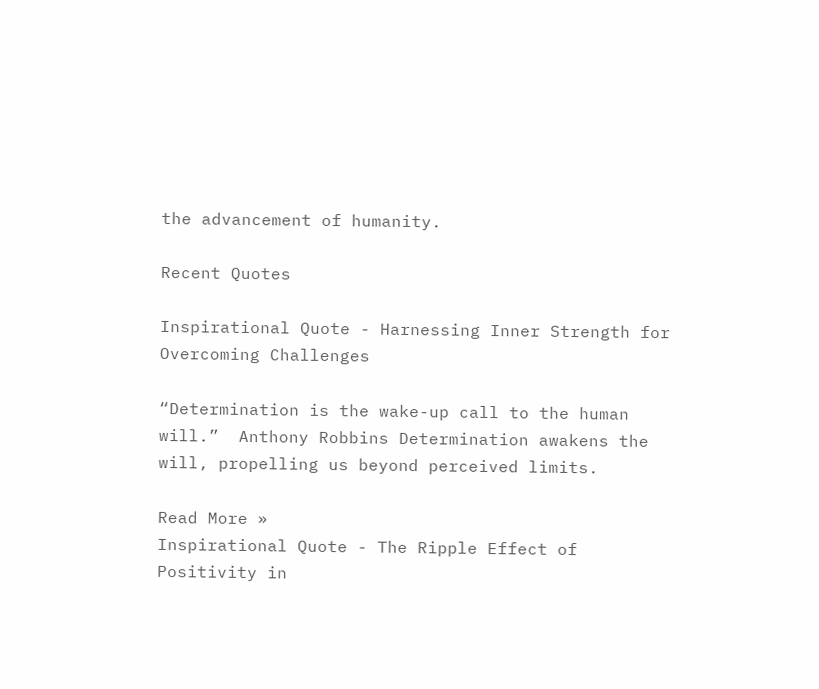the advancement of humanity.

Recent Quotes

Inspirational Quote - Harnessing Inner Strength for Overcoming Challenges

“Determination is the wake-up call to the human will.”  Anthony Robbins Determination awakens the will, propelling us beyond perceived limits.

Read More »
Inspirational Quote - The Ripple Effect of Positivity in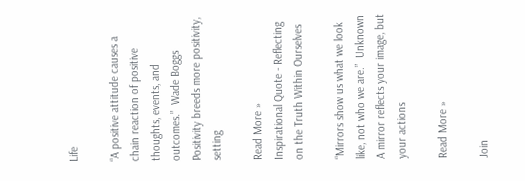Life

“A positive attitude causes a chain reaction of positive thoughts, events, and outcomes.”  Wade Boggs Positivity breeds more positivity, setting

Read More »
Inspirational Quote - Reflecting on the Truth Within Ourselves

“Mirrors show us what we look like, not who we are.”  Unknown A mirror reflects your image, but your actions

Read More »

Join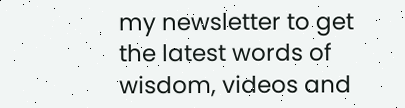my newsletter to get the latest words of wisdom, videos and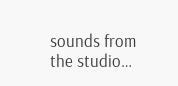sounds from the studio…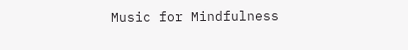Music for Mindfulness